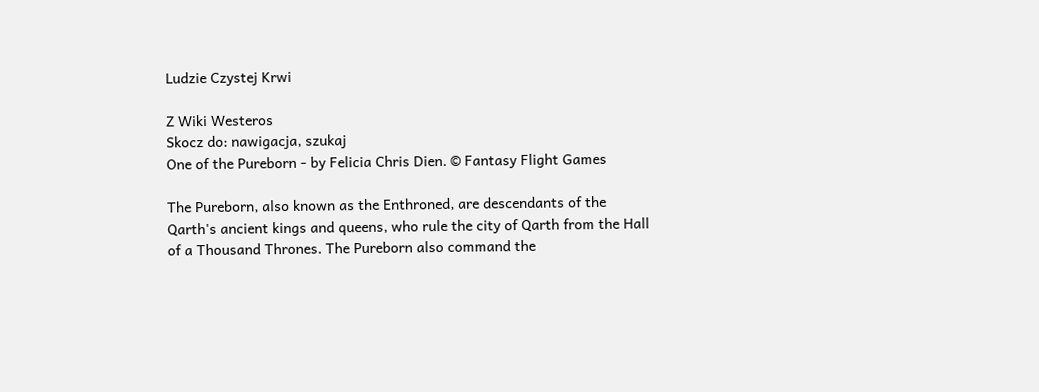Ludzie Czystej Krwi

Z Wiki Westeros
Skocz do: nawigacja, szukaj
One of the Pureborn - by Felicia Chris Dien. © Fantasy Flight Games

The Pureborn, also known as the Enthroned, are descendants of the Qarth's ancient kings and queens, who rule the city of Qarth from the Hall of a Thousand Thrones. The Pureborn also command the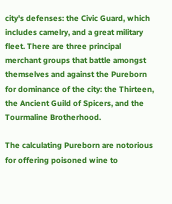city's defenses: the Civic Guard, which includes camelry, and a great military fleet. There are three principal merchant groups that battle amongst themselves and against the Pureborn for dominance of the city: the Thirteen, the Ancient Guild of Spicers, and the Tourmaline Brotherhood.

The calculating Pureborn are notorious for offering poisoned wine to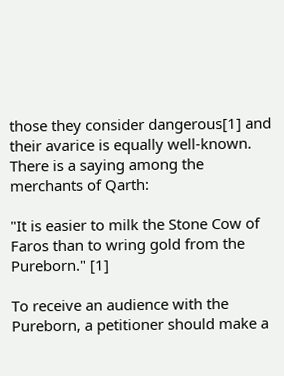those they consider dangerous[1] and their avarice is equally well-known. There is a saying among the merchants of Qarth:

"It is easier to milk the Stone Cow of Faros than to wring gold from the Pureborn." [1]

To receive an audience with the Pureborn, a petitioner should make a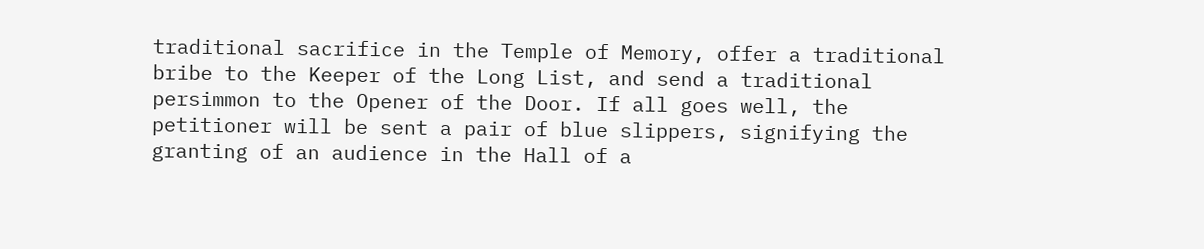traditional sacrifice in the Temple of Memory, offer a traditional bribe to the Keeper of the Long List, and send a traditional persimmon to the Opener of the Door. If all goes well, the petitioner will be sent a pair of blue slippers, signifying the granting of an audience in the Hall of a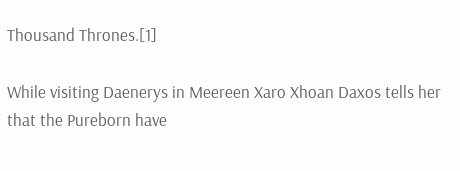Thousand Thrones.[1]

While visiting Daenerys in Meereen Xaro Xhoan Daxos tells her that the Pureborn have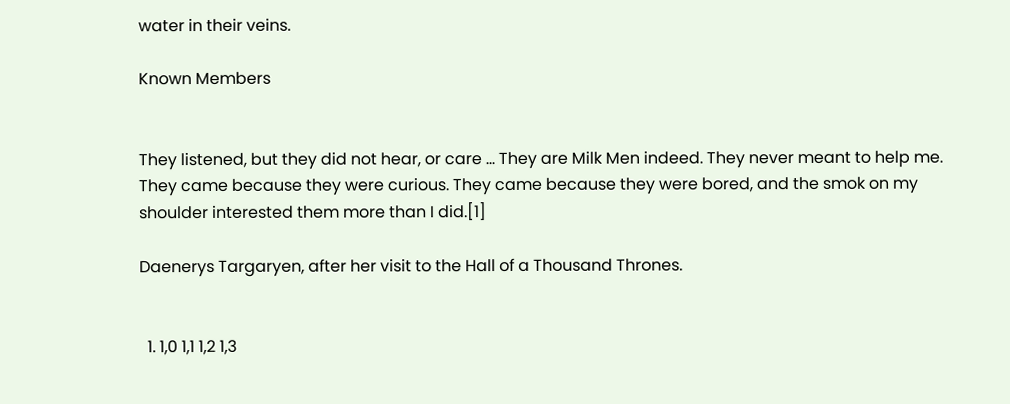water in their veins.

Known Members


They listened, but they did not hear, or care … They are Milk Men indeed. They never meant to help me. They came because they were curious. They came because they were bored, and the smok on my shoulder interested them more than I did.[1]

Daenerys Targaryen, after her visit to the Hall of a Thousand Thrones.


  1. 1,0 1,1 1,2 1,3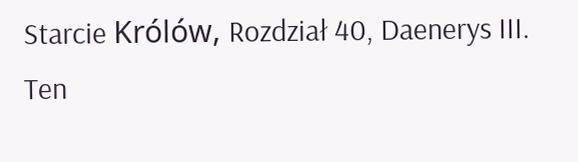Starcie Królów, Rozdział 40, Daenerys III.
Ten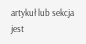artykuł lub sekcja jest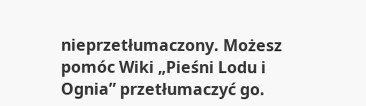nieprzetłumaczony. Możesz pomóc Wiki „Pieśni Lodu i Ognia” przetłumaczyć go.